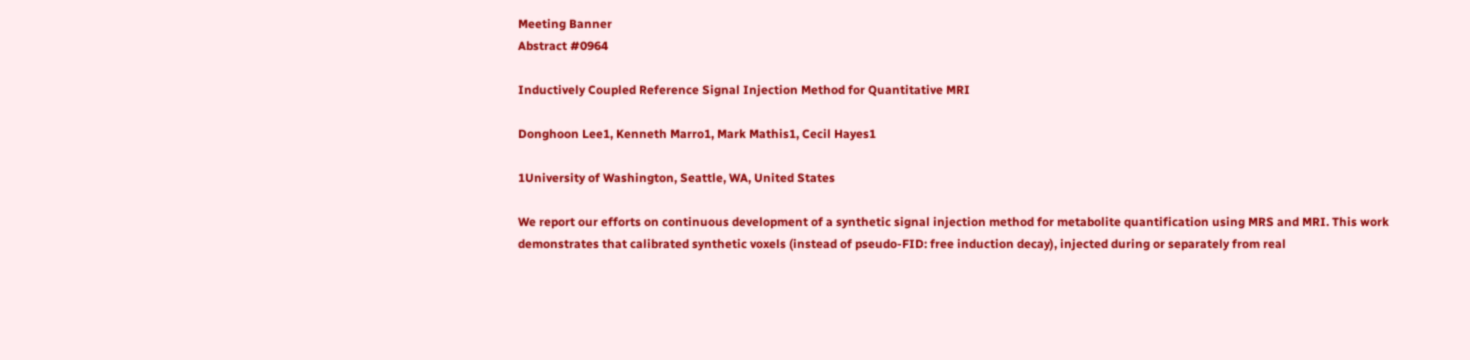Meeting Banner
Abstract #0964

Inductively Coupled Reference Signal Injection Method for Quantitative MRI

Donghoon Lee1, Kenneth Marro1, Mark Mathis1, Cecil Hayes1

1University of Washington, Seattle, WA, United States

We report our efforts on continuous development of a synthetic signal injection method for metabolite quantification using MRS and MRI. This work demonstrates that calibrated synthetic voxels (instead of pseudo-FID: free induction decay), injected during or separately from real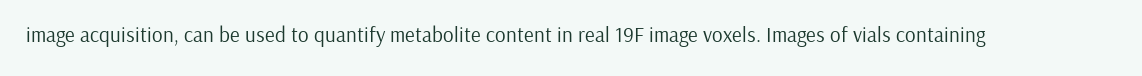image acquisition, can be used to quantify metabolite content in real 19F image voxels. Images of vials containing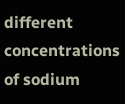different concentrations of sodium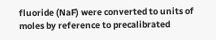fluoride (NaF) were converted to units of moles by reference to precalibrated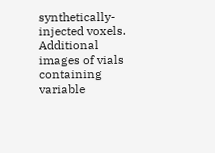synthetically-injected voxels. Additional images of vials containing variable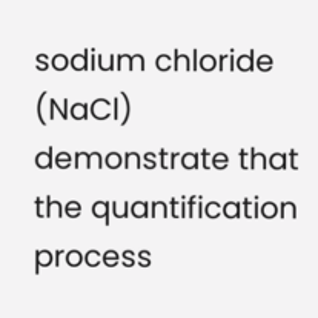sodium chloride (NaCl) demonstrate that the quantification process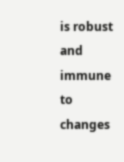is robust and immune to changes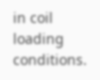in coil loading conditions.